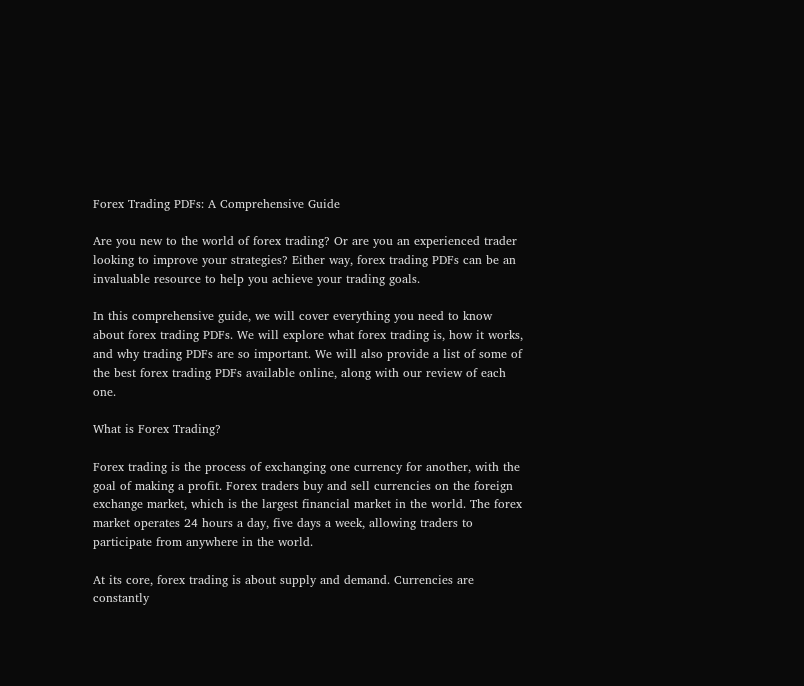Forex Trading PDFs: A Comprehensive Guide

Are you new to the world of forex trading? Or are you an experienced trader looking to improve your strategies? Either way, forex trading PDFs can be an invaluable resource to help you achieve your trading goals.

In this comprehensive guide, we will cover everything you need to know about forex trading PDFs. We will explore what forex trading is, how it works, and why trading PDFs are so important. We will also provide a list of some of the best forex trading PDFs available online, along with our review of each one.

What is Forex Trading?

Forex trading is the process of exchanging one currency for another, with the goal of making a profit. Forex traders buy and sell currencies on the foreign exchange market, which is the largest financial market in the world. The forex market operates 24 hours a day, five days a week, allowing traders to participate from anywhere in the world.

At its core, forex trading is about supply and demand. Currencies are constantly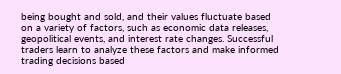being bought and sold, and their values fluctuate based on a variety of factors, such as economic data releases, geopolitical events, and interest rate changes. Successful traders learn to analyze these factors and make informed trading decisions based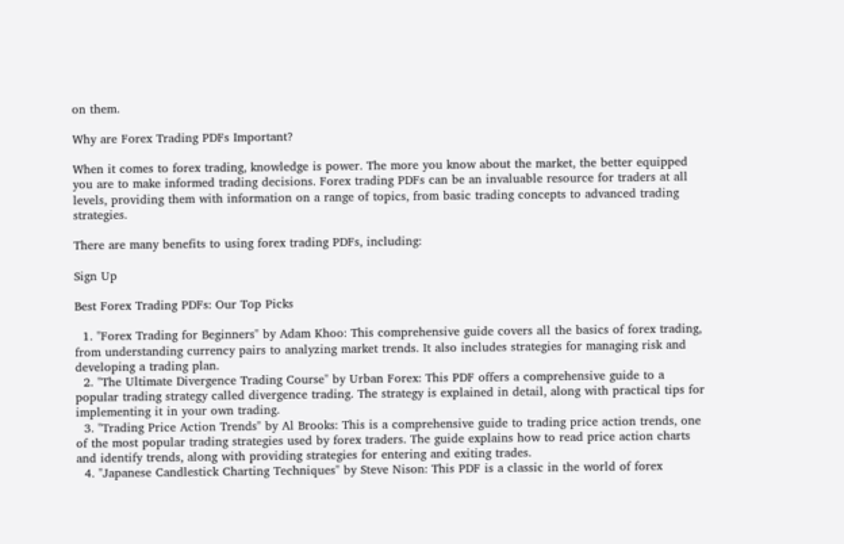on them.

Why are Forex Trading PDFs Important?

When it comes to forex trading, knowledge is power. The more you know about the market, the better equipped you are to make informed trading decisions. Forex trading PDFs can be an invaluable resource for traders at all levels, providing them with information on a range of topics, from basic trading concepts to advanced trading strategies.

There are many benefits to using forex trading PDFs, including:

Sign Up

Best Forex Trading PDFs: Our Top Picks

  1. "Forex Trading for Beginners" by Adam Khoo: This comprehensive guide covers all the basics of forex trading, from understanding currency pairs to analyzing market trends. It also includes strategies for managing risk and developing a trading plan.
  2. "The Ultimate Divergence Trading Course" by Urban Forex: This PDF offers a comprehensive guide to a popular trading strategy called divergence trading. The strategy is explained in detail, along with practical tips for implementing it in your own trading.
  3. "Trading Price Action Trends" by Al Brooks: This is a comprehensive guide to trading price action trends, one of the most popular trading strategies used by forex traders. The guide explains how to read price action charts and identify trends, along with providing strategies for entering and exiting trades.
  4. "Japanese Candlestick Charting Techniques" by Steve Nison: This PDF is a classic in the world of forex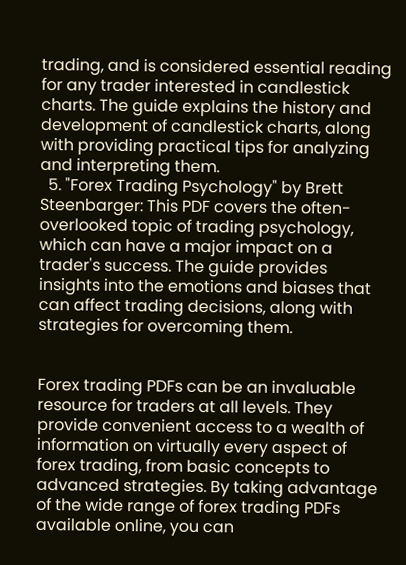trading, and is considered essential reading for any trader interested in candlestick charts. The guide explains the history and development of candlestick charts, along with providing practical tips for analyzing and interpreting them.
  5. "Forex Trading Psychology" by Brett Steenbarger: This PDF covers the often-overlooked topic of trading psychology, which can have a major impact on a trader's success. The guide provides insights into the emotions and biases that can affect trading decisions, along with strategies for overcoming them.


Forex trading PDFs can be an invaluable resource for traders at all levels. They provide convenient access to a wealth of information on virtually every aspect of forex trading, from basic concepts to advanced strategies. By taking advantage of the wide range of forex trading PDFs available online, you can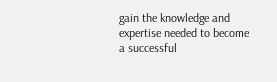gain the knowledge and expertise needed to become a successful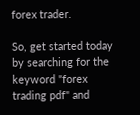forex trader.

So, get started today by searching for the keyword "forex trading pdf" and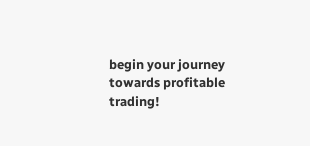begin your journey towards profitable trading!